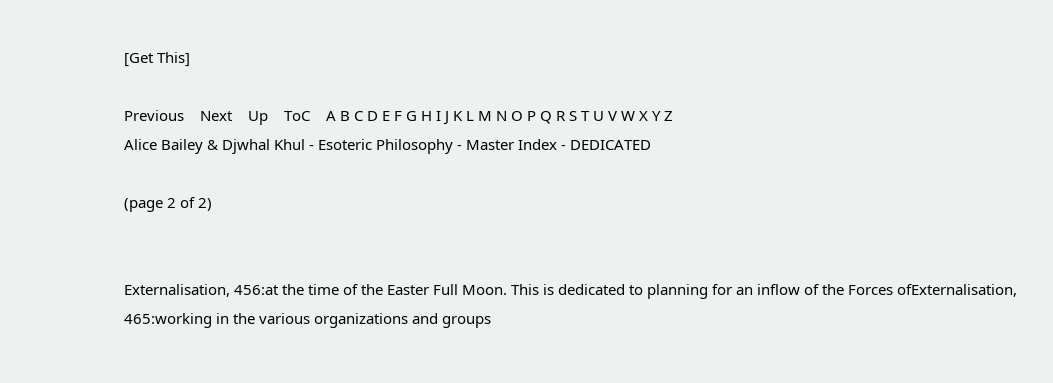[Get This]

Previous    Next    Up    ToC    A B C D E F G H I J K L M N O P Q R S T U V W X Y Z
Alice Bailey & Djwhal Khul - Esoteric Philosophy - Master Index - DEDICATED

(page 2 of 2)


Externalisation, 456:at the time of the Easter Full Moon. This is dedicated to planning for an inflow of the Forces ofExternalisation, 465:working in the various organizations and groups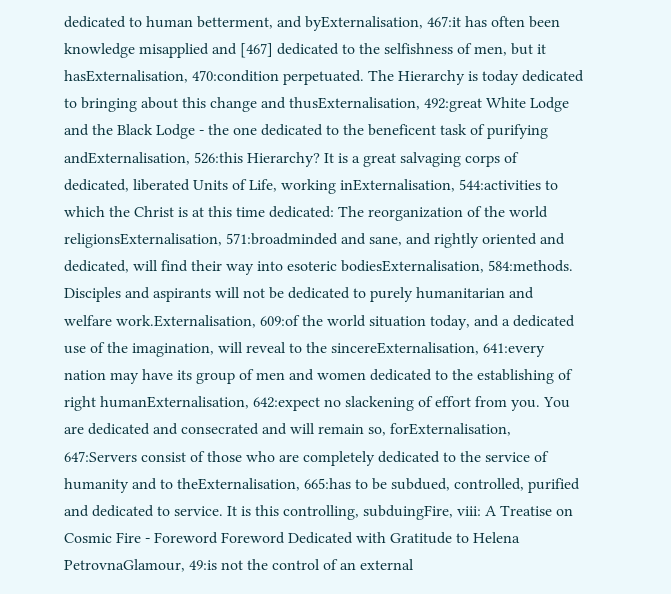dedicated to human betterment, and byExternalisation, 467:it has often been knowledge misapplied and [467] dedicated to the selfishness of men, but it hasExternalisation, 470:condition perpetuated. The Hierarchy is today dedicated to bringing about this change and thusExternalisation, 492:great White Lodge and the Black Lodge - the one dedicated to the beneficent task of purifying andExternalisation, 526:this Hierarchy? It is a great salvaging corps of dedicated, liberated Units of Life, working inExternalisation, 544:activities to which the Christ is at this time dedicated: The reorganization of the world religionsExternalisation, 571:broadminded and sane, and rightly oriented and dedicated, will find their way into esoteric bodiesExternalisation, 584:methods. Disciples and aspirants will not be dedicated to purely humanitarian and welfare work.Externalisation, 609:of the world situation today, and a dedicated use of the imagination, will reveal to the sincereExternalisation, 641:every nation may have its group of men and women dedicated to the establishing of right humanExternalisation, 642:expect no slackening of effort from you. You are dedicated and consecrated and will remain so, forExternalisation, 647:Servers consist of those who are completely dedicated to the service of humanity and to theExternalisation, 665:has to be subdued, controlled, purified and dedicated to service. It is this controlling, subduingFire, viii: A Treatise on Cosmic Fire - Foreword Foreword Dedicated with Gratitude to Helena PetrovnaGlamour, 49:is not the control of an external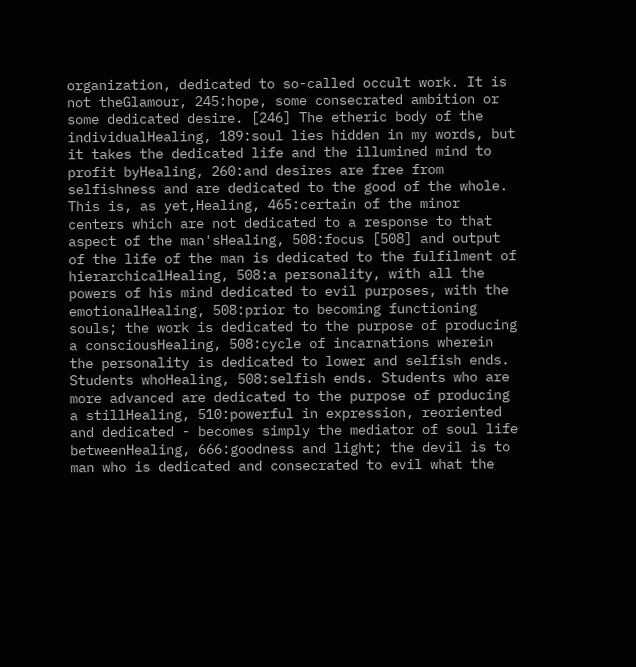organization, dedicated to so-called occult work. It is not theGlamour, 245:hope, some consecrated ambition or some dedicated desire. [246] The etheric body of the individualHealing, 189:soul lies hidden in my words, but it takes the dedicated life and the illumined mind to profit byHealing, 260:and desires are free from selfishness and are dedicated to the good of the whole. This is, as yet,Healing, 465:certain of the minor centers which are not dedicated to a response to that aspect of the man'sHealing, 508:focus [508] and output of the life of the man is dedicated to the fulfilment of hierarchicalHealing, 508:a personality, with all the powers of his mind dedicated to evil purposes, with the emotionalHealing, 508:prior to becoming functioning souls; the work is dedicated to the purpose of producing a consciousHealing, 508:cycle of incarnations wherein the personality is dedicated to lower and selfish ends. Students whoHealing, 508:selfish ends. Students who are more advanced are dedicated to the purpose of producing a stillHealing, 510:powerful in expression, reoriented and dedicated - becomes simply the mediator of soul life betweenHealing, 666:goodness and light; the devil is to man who is dedicated and consecrated to evil what the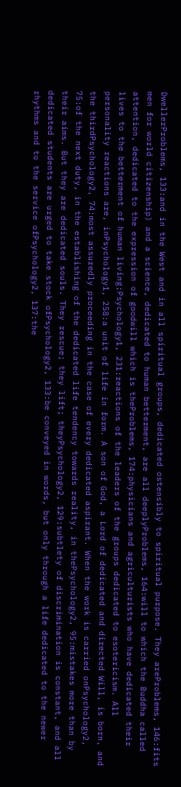DwellerProblems, 133:and in the West and in all spiritual groups, dedicated ostensibly to spiritual purpose. They areProblems, 146:fits men for world citizenship) and a science, dedicated to human betterment, are all deeplyProblems, 164:will to which the Buddha called attention, dedicated to the expression of goodwill which is theProblems, 174:physicians and agriculturists who have dedicated their lives to the betterment of human living;Psychology1, 231:reactions of the leaders of the groups dedicated to esotericism. All personality reactions are, inPsychology1, 258:a unit of life in form. A son of God, a Lord of dedicated and directed Will, is born, and the thirdPsychology2, 74:most assuredly proceeding in the case of every dedicated aspirant. When the work is carried onPsychology2, 75:of the next duty, in the establishing of the dedicated life tendency towards reality, in thePsychology2, 95:mistakes more than by their aims. But they are dedicated souls. They rescue; they lift; theyPsychology2, 129:subtlety of discrimination is constant, and all dedicated students are urged to take stock ofPsychology2, 133:be conveyed in words, but only through a life dedicated to the newer rhythms and to the service ofPsychology2, 137:the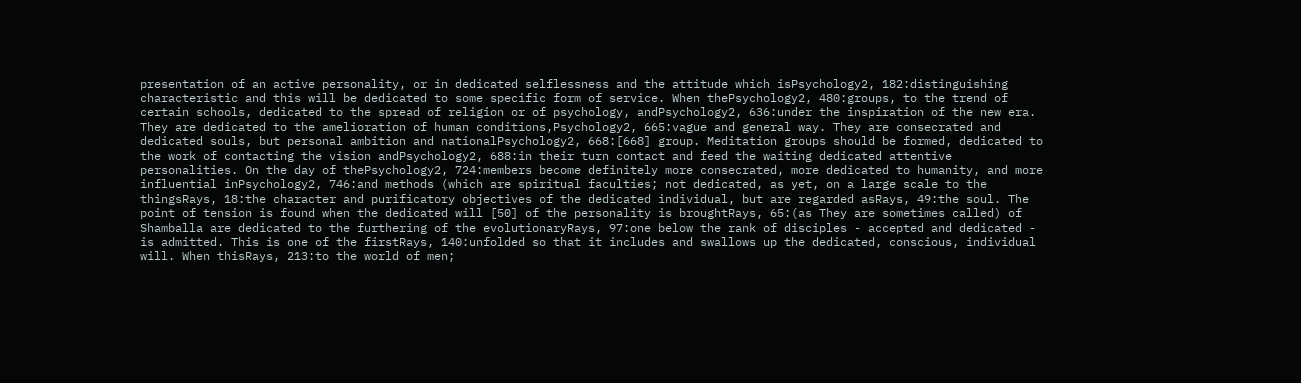presentation of an active personality, or in dedicated selflessness and the attitude which isPsychology2, 182:distinguishing characteristic and this will be dedicated to some specific form of service. When thePsychology2, 480:groups, to the trend of certain schools, dedicated to the spread of religion or of psychology, andPsychology2, 636:under the inspiration of the new era. They are dedicated to the amelioration of human conditions,Psychology2, 665:vague and general way. They are consecrated and dedicated souls, but personal ambition and nationalPsychology2, 668:[668] group. Meditation groups should be formed, dedicated to the work of contacting the vision andPsychology2, 688:in their turn contact and feed the waiting dedicated attentive personalities. On the day of thePsychology2, 724:members become definitely more consecrated, more dedicated to humanity, and more influential inPsychology2, 746:and methods (which are spiritual faculties; not dedicated, as yet, on a large scale to the thingsRays, 18:the character and purificatory objectives of the dedicated individual, but are regarded asRays, 49:the soul. The point of tension is found when the dedicated will [50] of the personality is broughtRays, 65:(as They are sometimes called) of Shamballa are dedicated to the furthering of the evolutionaryRays, 97:one below the rank of disciples - accepted and dedicated - is admitted. This is one of the firstRays, 140:unfolded so that it includes and swallows up the dedicated, conscious, individual will. When thisRays, 213:to the world of men;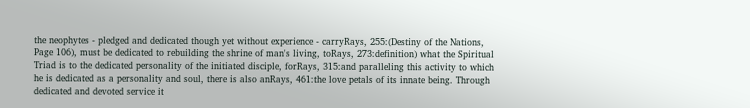the neophytes - pledged and dedicated though yet without experience - carryRays, 255:(Destiny of the Nations, Page 106), must be dedicated to rebuilding the shrine of man's living, toRays, 273:definition) what the Spiritual Triad is to the dedicated personality of the initiated disciple, forRays, 315:and paralleling this activity to which he is dedicated as a personality and soul, there is also anRays, 461:the love petals of its innate being. Through dedicated and devoted service it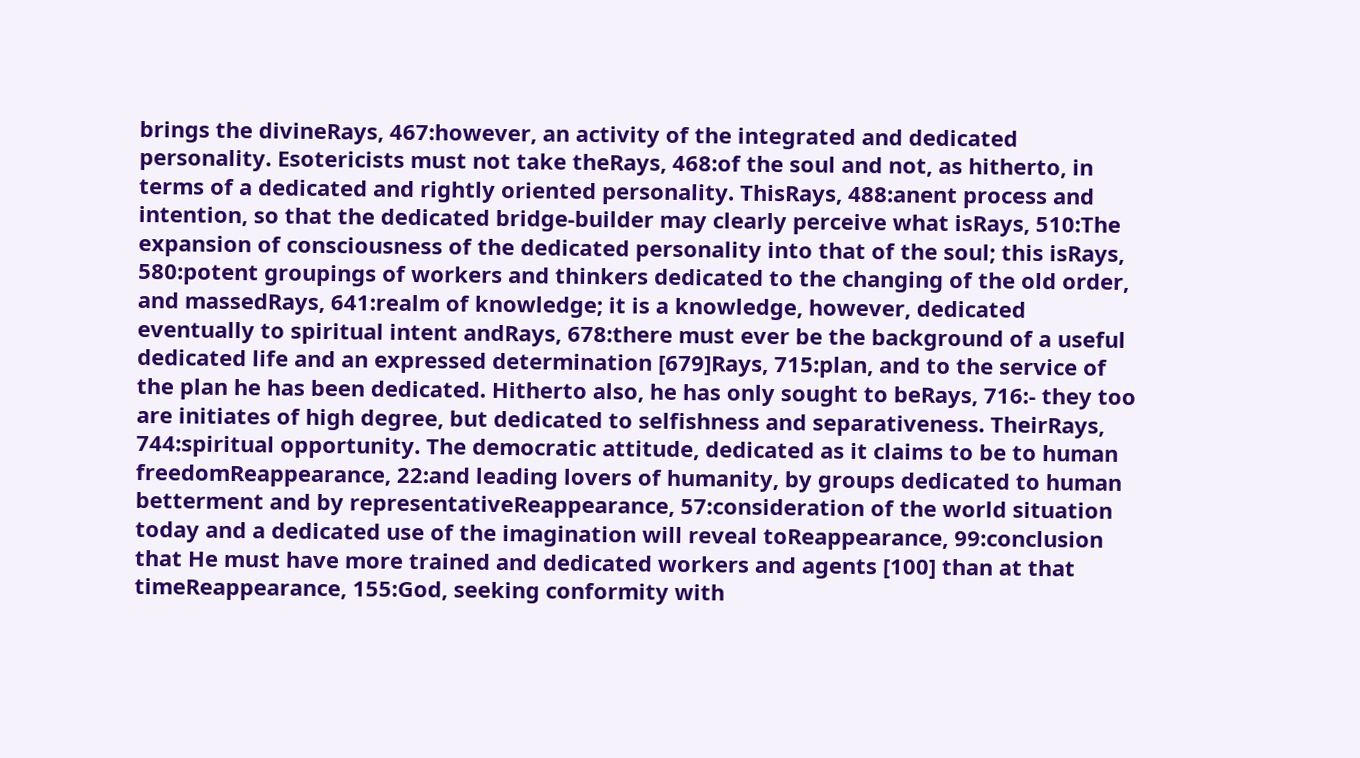brings the divineRays, 467:however, an activity of the integrated and dedicated personality. Esotericists must not take theRays, 468:of the soul and not, as hitherto, in terms of a dedicated and rightly oriented personality. ThisRays, 488:anent process and intention, so that the dedicated bridge-builder may clearly perceive what isRays, 510:The expansion of consciousness of the dedicated personality into that of the soul; this isRays, 580:potent groupings of workers and thinkers dedicated to the changing of the old order, and massedRays, 641:realm of knowledge; it is a knowledge, however, dedicated eventually to spiritual intent andRays, 678:there must ever be the background of a useful dedicated life and an expressed determination [679]Rays, 715:plan, and to the service of the plan he has been dedicated. Hitherto also, he has only sought to beRays, 716:- they too are initiates of high degree, but dedicated to selfishness and separativeness. TheirRays, 744:spiritual opportunity. The democratic attitude, dedicated as it claims to be to human freedomReappearance, 22:and leading lovers of humanity, by groups dedicated to human betterment and by representativeReappearance, 57:consideration of the world situation today and a dedicated use of the imagination will reveal toReappearance, 99:conclusion that He must have more trained and dedicated workers and agents [100] than at that timeReappearance, 155:God, seeking conformity with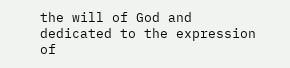the will of God and dedicated to the expression of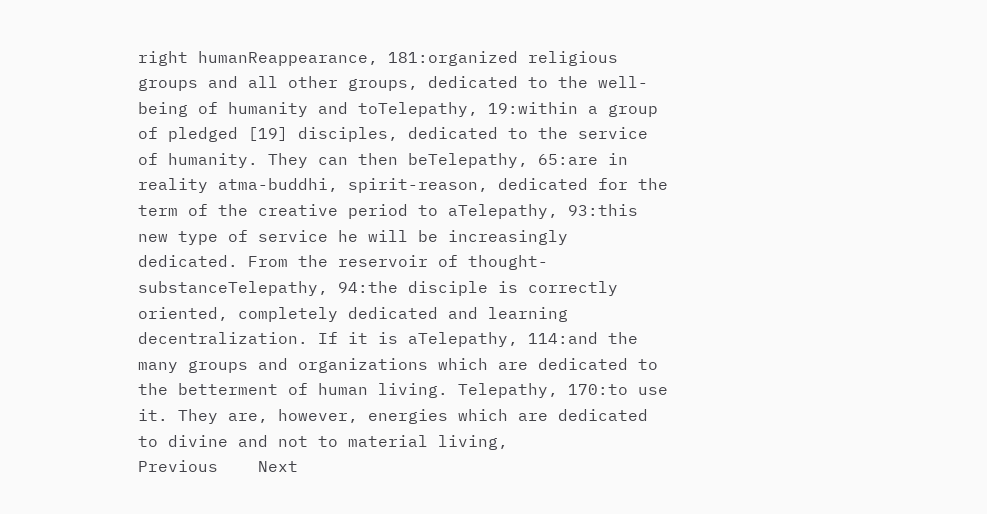right humanReappearance, 181:organized religious groups and all other groups, dedicated to the well-being of humanity and toTelepathy, 19:within a group of pledged [19] disciples, dedicated to the service of humanity. They can then beTelepathy, 65:are in reality atma-buddhi, spirit-reason, dedicated for the term of the creative period to aTelepathy, 93:this new type of service he will be increasingly dedicated. From the reservoir of thought-substanceTelepathy, 94:the disciple is correctly oriented, completely dedicated and learning decentralization. If it is aTelepathy, 114:and the many groups and organizations which are dedicated to the betterment of human living. Telepathy, 170:to use it. They are, however, energies which are dedicated to divine and not to material living,
Previous    Next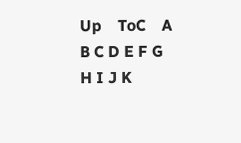Up    ToC    A B C D E F G H I J K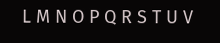L M N O P Q R S T U V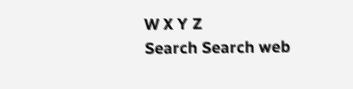W X Y Z
Search Search web